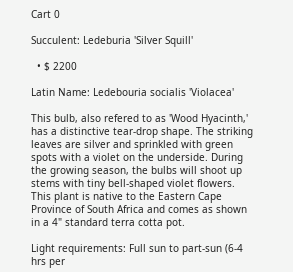Cart 0

Succulent: Ledeburia 'Silver Squill'

  • $ 2200

Latin Name: Ledebouria socialis 'Violacea'

This bulb, also refered to as 'Wood Hyacinth,' has a distinctive tear-drop shape. The striking leaves are silver and sprinkled with green spots with a violet on the underside. During the growing season, the bulbs will shoot up stems with tiny bell-shaped violet flowers. This plant is native to the Eastern Cape Province of South Africa and comes as shown in a 4" standard terra cotta pot.

Light requirements: Full sun to part-sun (6-4 hrs per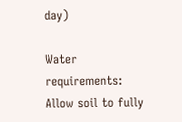day)

Water requirements: Allow soil to fully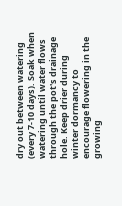dry out between watering (every 7-10 days). Soak when watering until water flows through the pot's drainage hole. Keep drier during winter dormancy to encourage flowering in the growing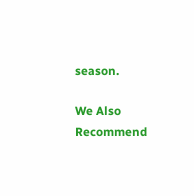season.

We Also Recommend